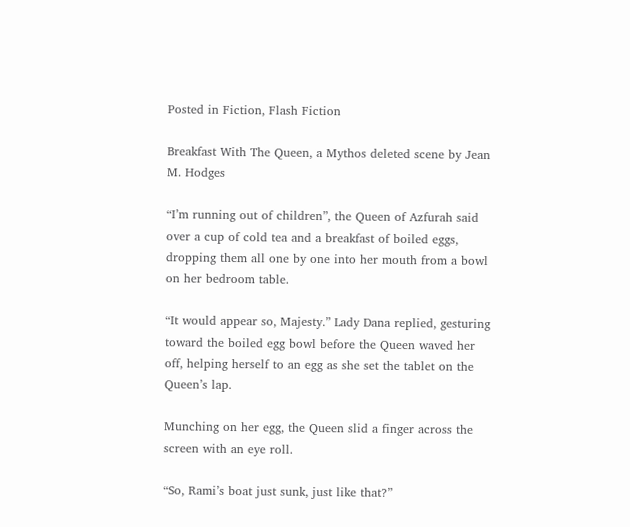Posted in Fiction, Flash Fiction

Breakfast With The Queen, a Mythos deleted scene by Jean M. Hodges

“I’m running out of children”, the Queen of Azfurah said over a cup of cold tea and a breakfast of boiled eggs, dropping them all one by one into her mouth from a bowl on her bedroom table.

“It would appear so, Majesty.” Lady Dana replied, gesturing toward the boiled egg bowl before the Queen waved her off, helping herself to an egg as she set the tablet on the Queen’s lap.

Munching on her egg, the Queen slid a finger across the screen with an eye roll.

“So, Rami’s boat just sunk, just like that?”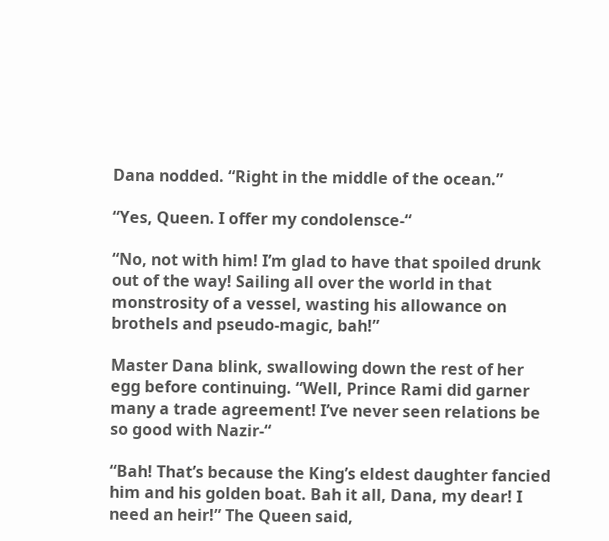Dana nodded. “Right in the middle of the ocean.”

“Yes, Queen. I offer my condolensce-“

“No, not with him! I’m glad to have that spoiled drunk out of the way! Sailing all over the world in that monstrosity of a vessel, wasting his allowance on brothels and pseudo-magic, bah!”

Master Dana blink, swallowing down the rest of her egg before continuing. “Well, Prince Rami did garner many a trade agreement! I’ve never seen relations be so good with Nazir-“

“Bah! That’s because the King’s eldest daughter fancied him and his golden boat. Bah it all, Dana, my dear! I need an heir!” The Queen said,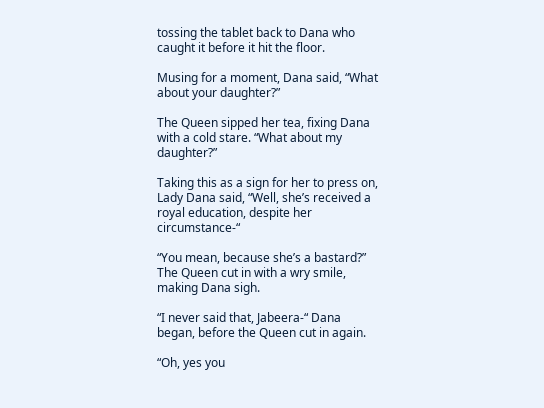tossing the tablet back to Dana who caught it before it hit the floor.

Musing for a moment, Dana said, “What about your daughter?”

The Queen sipped her tea, fixing Dana with a cold stare. “What about my daughter?”

Taking this as a sign for her to press on, Lady Dana said, “Well, she’s received a royal education, despite her circumstance-“

“You mean, because she’s a bastard?” The Queen cut in with a wry smile, making Dana sigh.

“I never said that, Jabeera-“ Dana began, before the Queen cut in again.

“Oh, yes you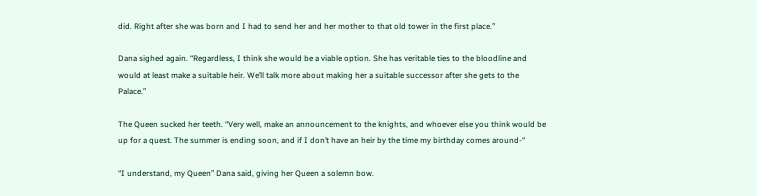did. Right after she was born and I had to send her and her mother to that old tower in the first place.”

Dana sighed again. “Regardless, I think she would be a viable option. She has veritable ties to the bloodline and would at least make a suitable heir. We’ll talk more about making her a suitable successor after she gets to the Palace.”

The Queen sucked her teeth. “Very well, make an announcement to the knights, and whoever else you think would be up for a quest. The summer is ending soon, and if I don’t have an heir by the time my birthday comes around-“

“I understand, my Queen” Dana said, giving her Queen a solemn bow.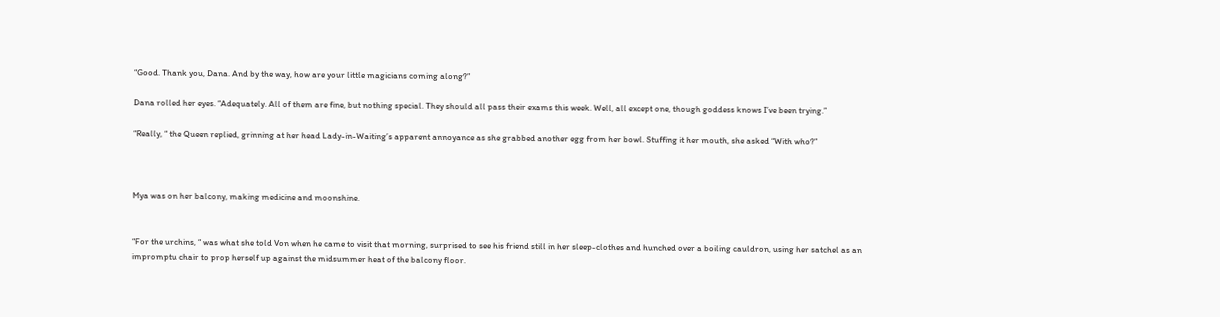“Good. Thank you, Dana. And by the way, how are your little magicians coming along?”

Dana rolled her eyes. “Adequately. All of them are fine, but nothing special. They should all pass their exams this week. Well, all except one, though goddess knows I’ve been trying.”

“Really, “ the Queen replied, grinning at her head Lady-in-Waiting’s apparent annoyance as she grabbed another egg from her bowl. Stuffing it her mouth, she asked “With who?”



Mya was on her balcony, making medicine and moonshine.


“For the urchins, “ was what she told Von when he came to visit that morning, surprised to see his friend still in her sleep-clothes and hunched over a boiling cauldron, using her satchel as an impromptu chair to prop herself up against the midsummer heat of the balcony floor.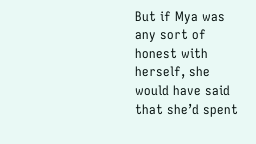But if Mya was any sort of honest with herself, she would have said that she’d spent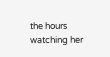the hours watching her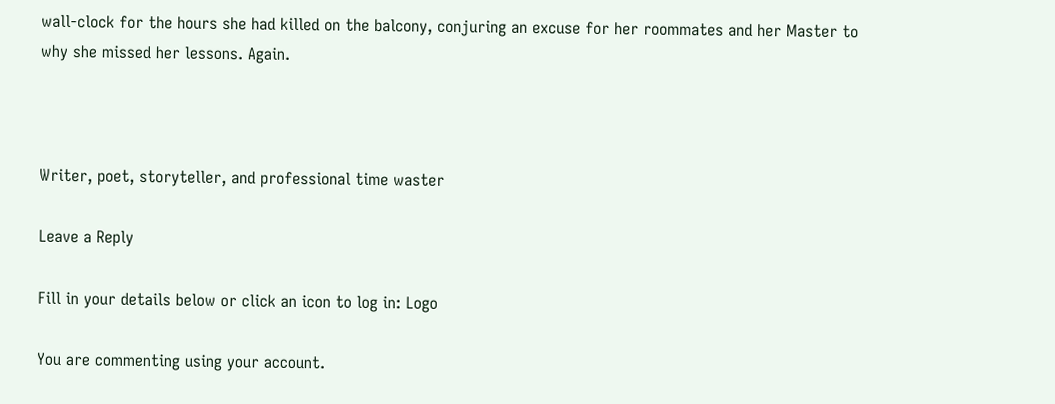wall-clock for the hours she had killed on the balcony, conjuring an excuse for her roommates and her Master to why she missed her lessons. Again.



Writer, poet, storyteller, and professional time waster

Leave a Reply

Fill in your details below or click an icon to log in: Logo

You are commenting using your account.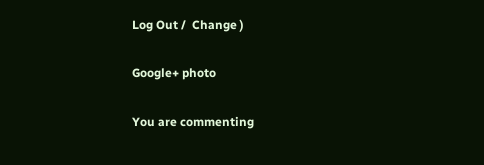Log Out /  Change )

Google+ photo

You are commenting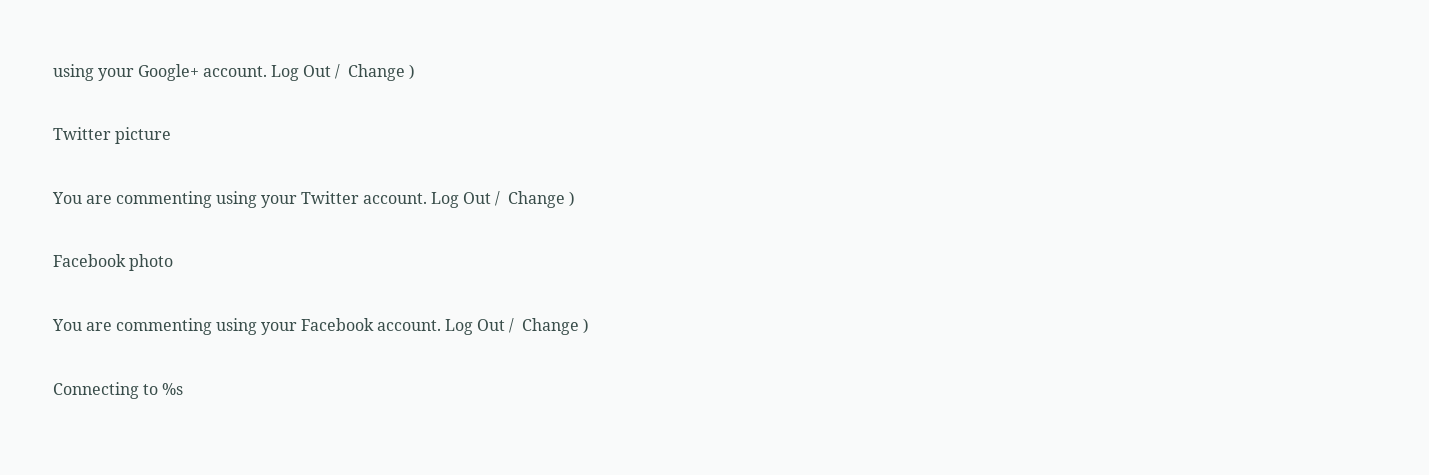using your Google+ account. Log Out /  Change )

Twitter picture

You are commenting using your Twitter account. Log Out /  Change )

Facebook photo

You are commenting using your Facebook account. Log Out /  Change )

Connecting to %s